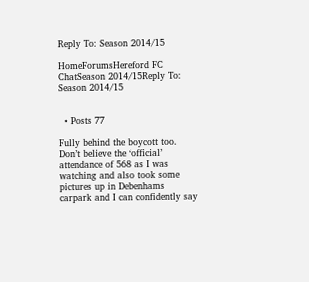Reply To: Season 2014/15

HomeForumsHereford FC ChatSeason 2014/15Reply To: Season 2014/15


  • Posts 77

Fully behind the boycott too.
Don’t believe the ‘official’ attendance of 568 as I was watching and also took some pictures up in Debenhams carpark and I can confidently say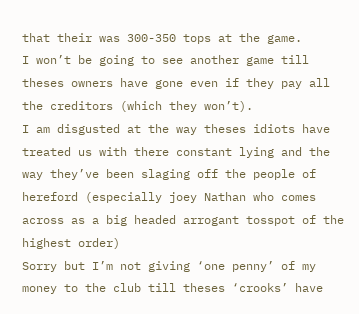that their was 300-350 tops at the game.
I won’t be going to see another game till theses owners have gone even if they pay all the creditors (which they won’t).
I am disgusted at the way theses idiots have treated us with there constant lying and the way they’ve been slaging off the people of hereford (especially joey Nathan who comes across as a big headed arrogant tosspot of the highest order)
Sorry but I’m not giving ‘one penny’ of my money to the club till theses ‘crooks’ have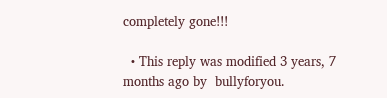completely gone!!!

  • This reply was modified 3 years, 7 months ago by  bullyforyou.